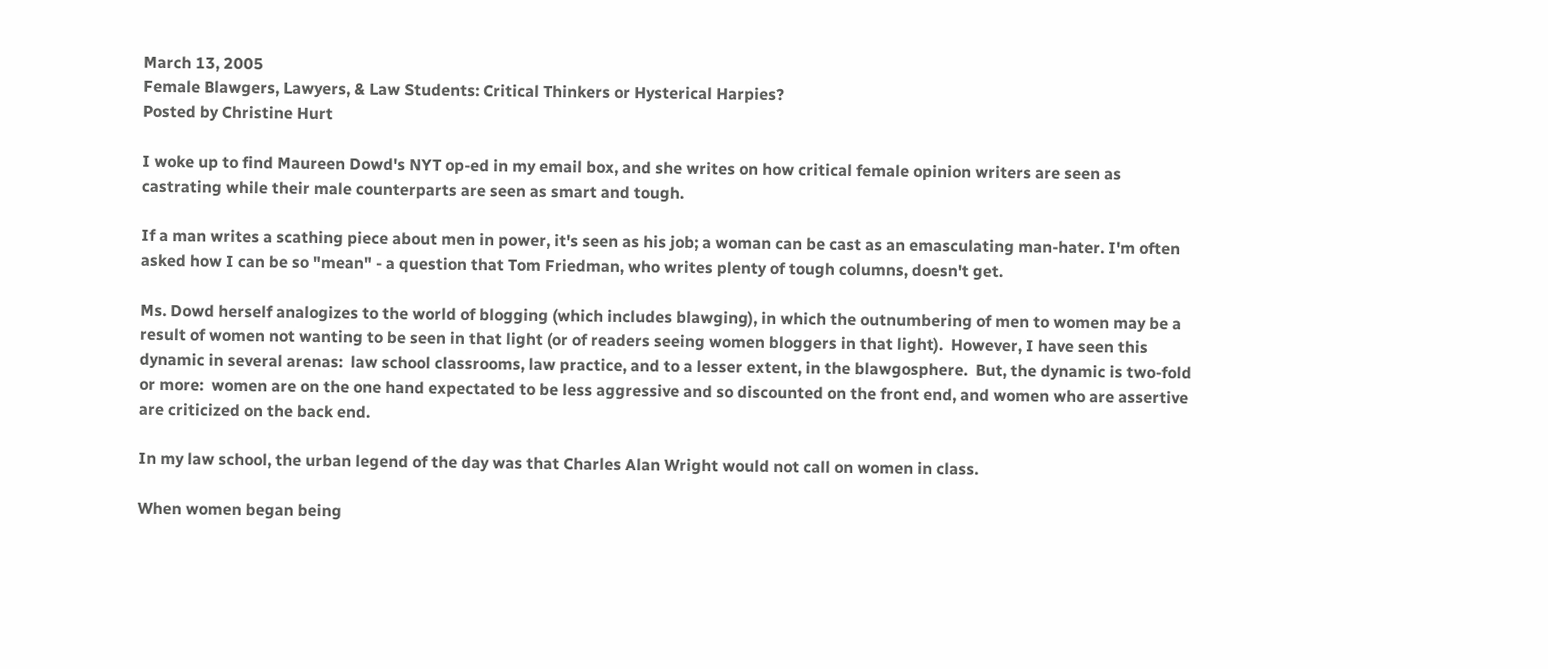March 13, 2005
Female Blawgers, Lawyers, & Law Students: Critical Thinkers or Hysterical Harpies?
Posted by Christine Hurt

I woke up to find Maureen Dowd's NYT op-ed in my email box, and she writes on how critical female opinion writers are seen as castrating while their male counterparts are seen as smart and tough.

If a man writes a scathing piece about men in power, it's seen as his job; a woman can be cast as an emasculating man-hater. I'm often asked how I can be so "mean" - a question that Tom Friedman, who writes plenty of tough columns, doesn't get.

Ms. Dowd herself analogizes to the world of blogging (which includes blawging), in which the outnumbering of men to women may be a result of women not wanting to be seen in that light (or of readers seeing women bloggers in that light).  However, I have seen this dynamic in several arenas:  law school classrooms, law practice, and to a lesser extent, in the blawgosphere.  But, the dynamic is two-fold or more:  women are on the one hand expectated to be less aggressive and so discounted on the front end, and women who are assertive are criticized on the back end.

In my law school, the urban legend of the day was that Charles Alan Wright would not call on women in class.

When women began being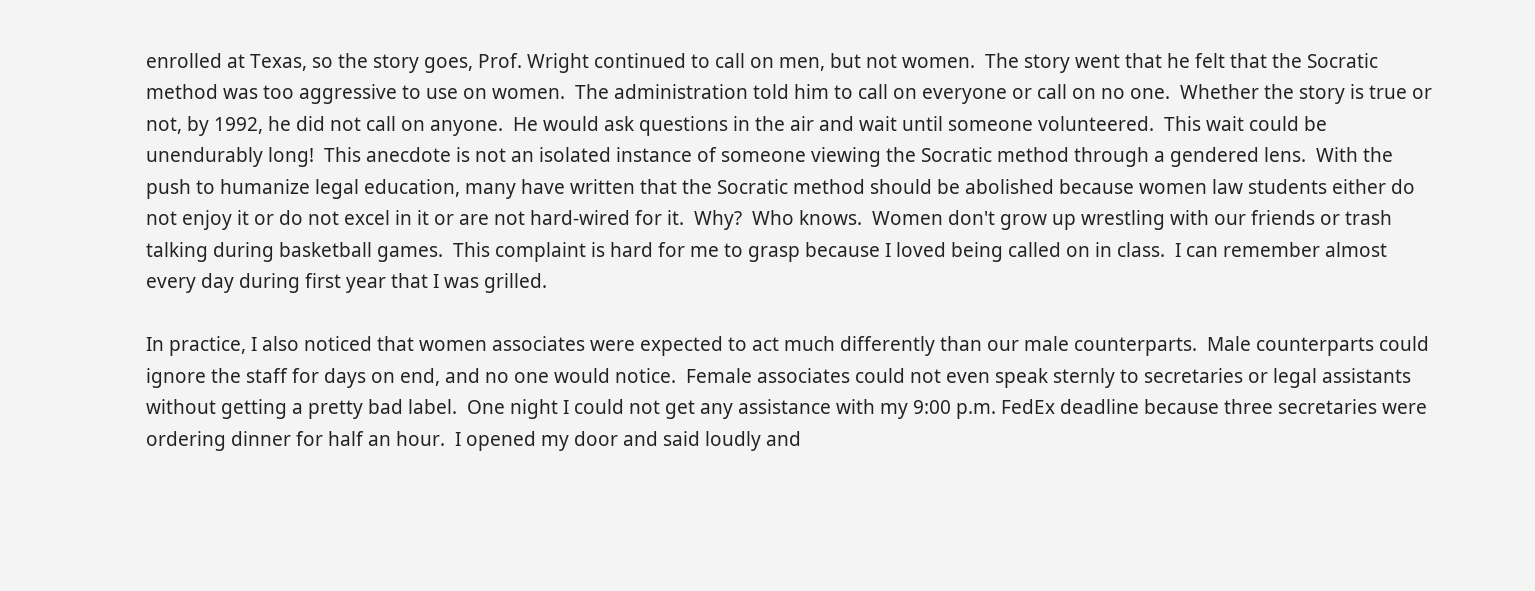enrolled at Texas, so the story goes, Prof. Wright continued to call on men, but not women.  The story went that he felt that the Socratic method was too aggressive to use on women.  The administration told him to call on everyone or call on no one.  Whether the story is true or not, by 1992, he did not call on anyone.  He would ask questions in the air and wait until someone volunteered.  This wait could be unendurably long!  This anecdote is not an isolated instance of someone viewing the Socratic method through a gendered lens.  With the push to humanize legal education, many have written that the Socratic method should be abolished because women law students either do not enjoy it or do not excel in it or are not hard-wired for it.  Why?  Who knows.  Women don't grow up wrestling with our friends or trash talking during basketball games.  This complaint is hard for me to grasp because I loved being called on in class.  I can remember almost every day during first year that I was grilled.

In practice, I also noticed that women associates were expected to act much differently than our male counterparts.  Male counterparts could ignore the staff for days on end, and no one would notice.  Female associates could not even speak sternly to secretaries or legal assistants without getting a pretty bad label.  One night I could not get any assistance with my 9:00 p.m. FedEx deadline because three secretaries were ordering dinner for half an hour.  I opened my door and said loudly and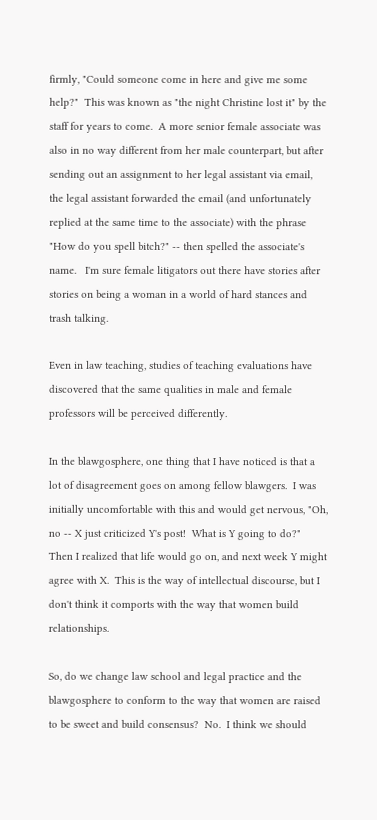firmly, "Could someone come in here and give me some help?"  This was known as "the night Christine lost it" by the staff for years to come.  A more senior female associate was also in no way different from her male counterpart, but after sending out an assignment to her legal assistant via email, the legal assistant forwarded the email (and unfortunately replied at the same time to the associate) with the phrase "How do you spell bitch?" -- then spelled the associate's name.   I'm sure female litigators out there have stories after stories on being a woman in a world of hard stances and trash talking.

Even in law teaching, studies of teaching evaluations have discovered that the same qualities in male and female professors will be perceived differently.

In the blawgosphere, one thing that I have noticed is that a lot of disagreement goes on among fellow blawgers.  I was initially uncomfortable with this and would get nervous, "Oh, no -- X just criticized Y's post!  What is Y going to do?"  Then I realized that life would go on, and next week Y might agree with X.  This is the way of intellectual discourse, but I don't think it comports with the way that women build relationships.

So, do we change law school and legal practice and the blawgosphere to conform to the way that women are raised to be sweet and build consensus?  No.  I think we should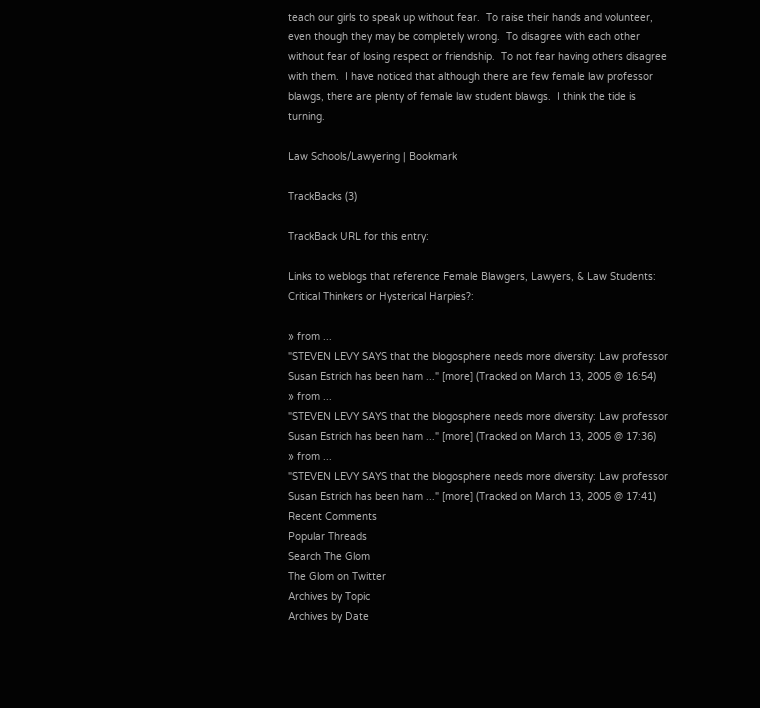teach our girls to speak up without fear.  To raise their hands and volunteer, even though they may be completely wrong.  To disagree with each other without fear of losing respect or friendship.  To not fear having others disagree with them.  I have noticed that although there are few female law professor blawgs, there are plenty of female law student blawgs.  I think the tide is turning.

Law Schools/Lawyering | Bookmark

TrackBacks (3)

TrackBack URL for this entry:

Links to weblogs that reference Female Blawgers, Lawyers, & Law Students: Critical Thinkers or Hysterical Harpies?:

» from ...
"STEVEN LEVY SAYS that the blogosphere needs more diversity: Law professor Susan Estrich has been ham ..." [more] (Tracked on March 13, 2005 @ 16:54)
» from ...
"STEVEN LEVY SAYS that the blogosphere needs more diversity: Law professor Susan Estrich has been ham ..." [more] (Tracked on March 13, 2005 @ 17:36)
» from ...
"STEVEN LEVY SAYS that the blogosphere needs more diversity: Law professor Susan Estrich has been ham ..." [more] (Tracked on March 13, 2005 @ 17:41)
Recent Comments
Popular Threads
Search The Glom
The Glom on Twitter
Archives by Topic
Archives by Date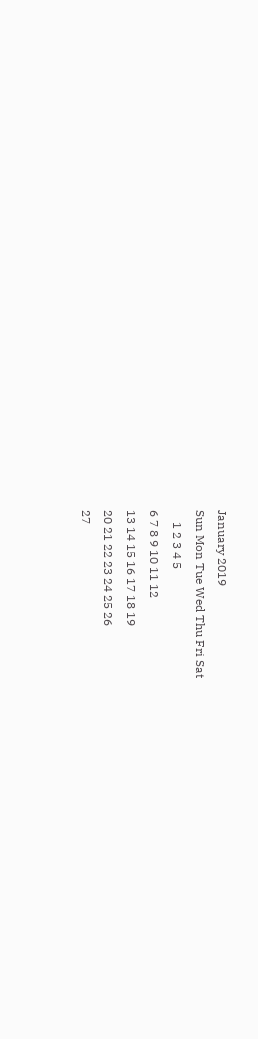January 2019
Sun Mon Tue Wed Thu Fri Sat
    1 2 3 4 5
6 7 8 9 10 11 12
13 14 15 16 17 18 19
20 21 22 23 24 25 26
27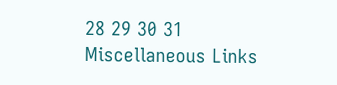28 29 30 31
Miscellaneous Links